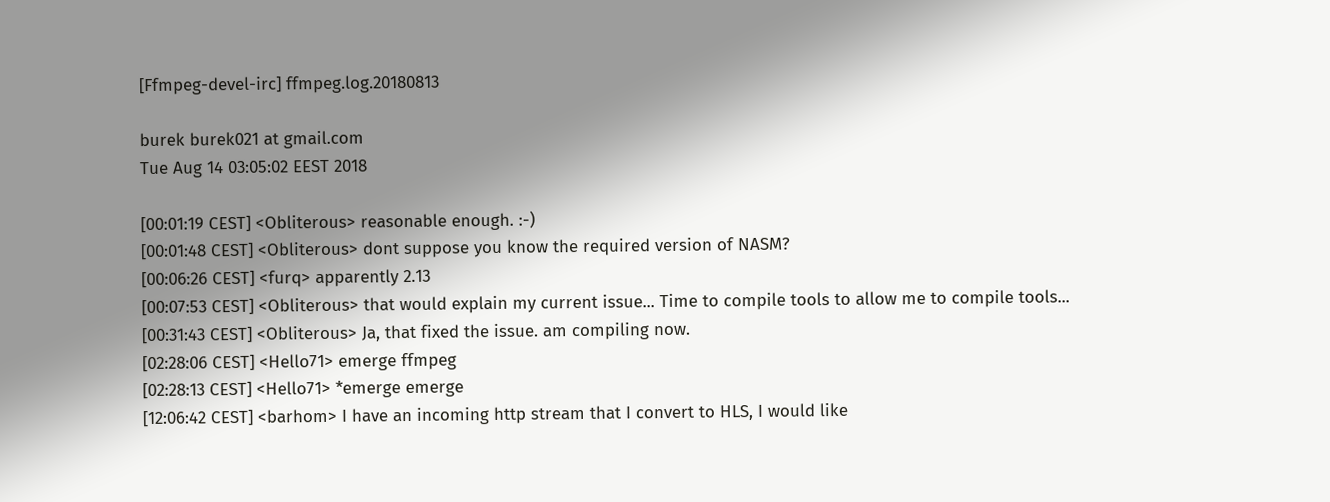[Ffmpeg-devel-irc] ffmpeg.log.20180813

burek burek021 at gmail.com
Tue Aug 14 03:05:02 EEST 2018

[00:01:19 CEST] <Obliterous> reasonable enough. :-)
[00:01:48 CEST] <Obliterous> dont suppose you know the required version of NASM?
[00:06:26 CEST] <furq> apparently 2.13
[00:07:53 CEST] <Obliterous> that would explain my current issue... Time to compile tools to allow me to compile tools...
[00:31:43 CEST] <Obliterous> Ja, that fixed the issue. am compiling now.
[02:28:06 CEST] <Hello71> emerge ffmpeg
[02:28:13 CEST] <Hello71> *emerge emerge
[12:06:42 CEST] <barhom> I have an incoming http stream that I convert to HLS, I would like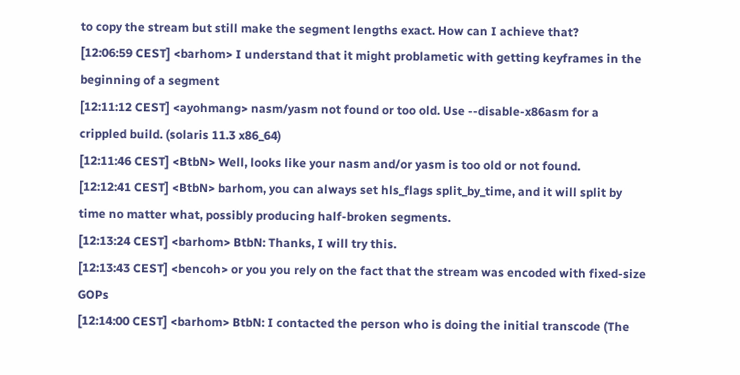to copy the stream but still make the segment lengths exact. How can I achieve that?
[12:06:59 CEST] <barhom> I understand that it might problametic with getting keyframes in the beginning of a segment
[12:11:12 CEST] <ayohmang> nasm/yasm not found or too old. Use --disable-x86asm for a crippled build. (solaris 11.3 x86_64)
[12:11:46 CEST] <BtbN> Well, looks like your nasm and/or yasm is too old or not found.
[12:12:41 CEST] <BtbN> barhom, you can always set hls_flags split_by_time, and it will split by time no matter what, possibly producing half-broken segments.
[12:13:24 CEST] <barhom> BtbN: Thanks, I will try this.
[12:13:43 CEST] <bencoh> or you you rely on the fact that the stream was encoded with fixed-size GOPs
[12:14:00 CEST] <barhom> BtbN: I contacted the person who is doing the initial transcode (The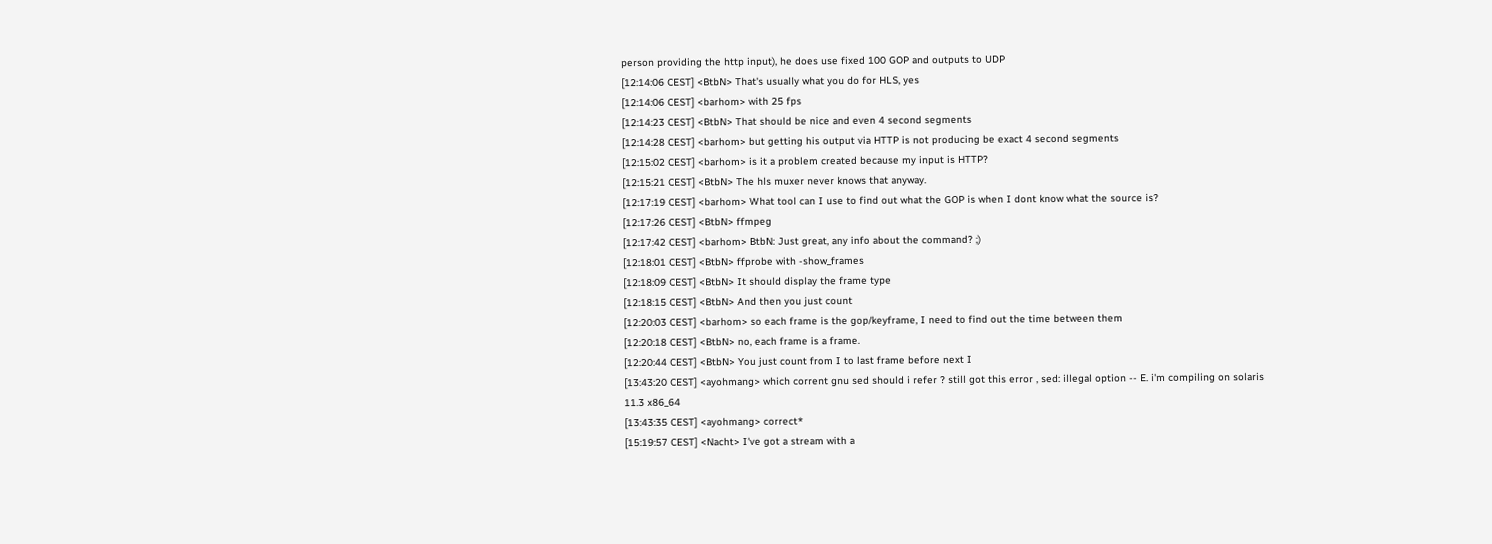person providing the http input), he does use fixed 100 GOP and outputs to UDP
[12:14:06 CEST] <BtbN> That's usually what you do for HLS, yes
[12:14:06 CEST] <barhom> with 25 fps
[12:14:23 CEST] <BtbN> That should be nice and even 4 second segments
[12:14:28 CEST] <barhom> but getting his output via HTTP is not producing be exact 4 second segments
[12:15:02 CEST] <barhom> is it a problem created because my input is HTTP?
[12:15:21 CEST] <BtbN> The hls muxer never knows that anyway.
[12:17:19 CEST] <barhom> What tool can I use to find out what the GOP is when I dont know what the source is?
[12:17:26 CEST] <BtbN> ffmpeg
[12:17:42 CEST] <barhom> BtbN: Just great, any info about the command? ;)
[12:18:01 CEST] <BtbN> ffprobe with -show_frames
[12:18:09 CEST] <BtbN> It should display the frame type
[12:18:15 CEST] <BtbN> And then you just count
[12:20:03 CEST] <barhom> so each frame is the gop/keyframe, I need to find out the time between them
[12:20:18 CEST] <BtbN> no, each frame is a frame.
[12:20:44 CEST] <BtbN> You just count from I to last frame before next I
[13:43:20 CEST] <ayohmang> which corrent gnu sed should i refer ? still got this error , sed: illegal option -- E. i'm compiling on solaris 11.3 x86_64
[13:43:35 CEST] <ayohmang> correct*
[15:19:57 CEST] <Nacht> I've got a stream with a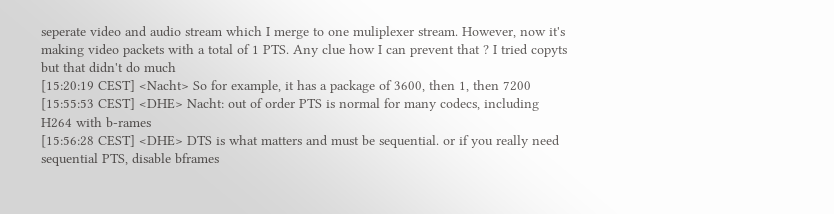seperate video and audio stream which I merge to one muliplexer stream. However, now it's making video packets with a total of 1 PTS. Any clue how I can prevent that ? I tried copyts but that didn't do much
[15:20:19 CEST] <Nacht> So for example, it has a package of 3600, then 1, then 7200
[15:55:53 CEST] <DHE> Nacht: out of order PTS is normal for many codecs, including H264 with b-rames
[15:56:28 CEST] <DHE> DTS is what matters and must be sequential. or if you really need sequential PTS, disable bframes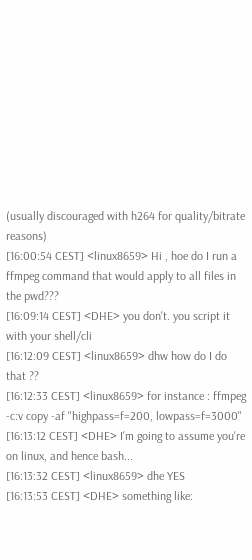(usually discouraged with h264 for quality/bitrate reasons)
[16:00:54 CEST] <linux8659> Hi , hoe do I run a ffmpeg command that would apply to all files in the pwd???
[16:09:14 CEST] <DHE> you don't. you script it with your shell/cli
[16:12:09 CEST] <linux8659> dhw how do I do that ??
[16:12:33 CEST] <linux8659> for instance : ffmpeg -c:v copy -af "highpass=f=200, lowpass=f=3000"
[16:13:12 CEST] <DHE> I'm going to assume you're on linux, and hence bash...
[16:13:32 CEST] <linux8659> dhe YES
[16:13:53 CEST] <DHE> something like: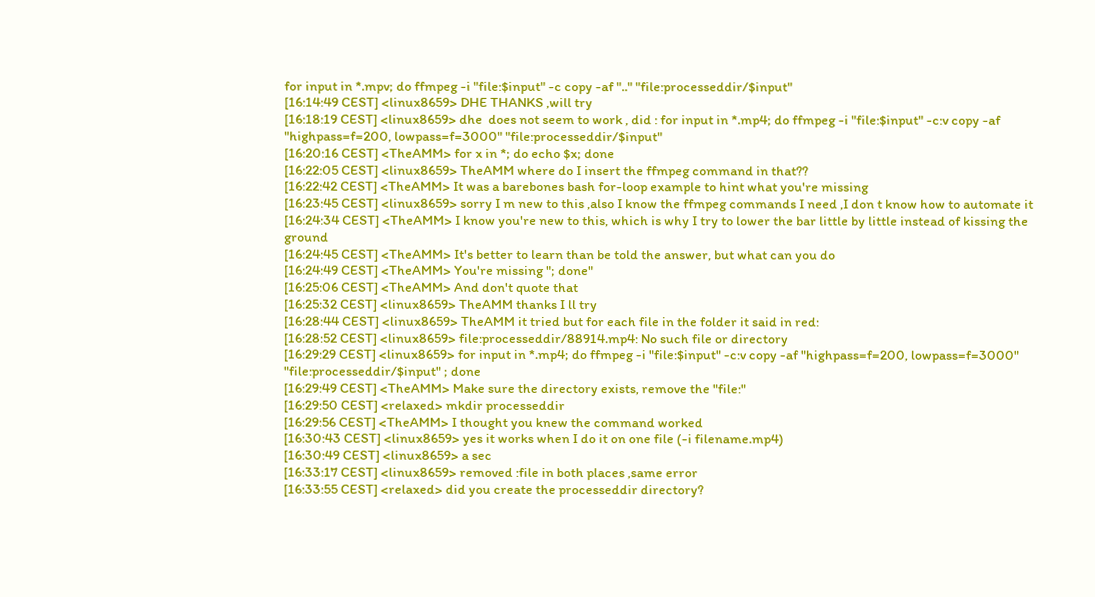for input in *.mpv; do ffmpeg -i "file:$input" -c copy -af ".." "file:processeddir/$input"
[16:14:49 CEST] <linux8659> DHE THANKS ,will try
[16:18:19 CEST] <linux8659> dhe  does not seem to work , did : for input in *.mp4; do ffmpeg -i "file:$input" -c:v copy -af "highpass=f=200, lowpass=f=3000" "file:processeddir/$input"
[16:20:16 CEST] <TheAMM> for x in *; do echo $x; done
[16:22:05 CEST] <linux8659> TheAMM where do I insert the ffmpeg command in that??
[16:22:42 CEST] <TheAMM> It was a barebones bash for-loop example to hint what you're missing
[16:23:45 CEST] <linux8659> sorry I m new to this ,also I know the ffmpeg commands I need ,I don t know how to automate it
[16:24:34 CEST] <TheAMM> I know you're new to this, which is why I try to lower the bar little by little instead of kissing the ground
[16:24:45 CEST] <TheAMM> It's better to learn than be told the answer, but what can you do
[16:24:49 CEST] <TheAMM> You're missing "; done"
[16:25:06 CEST] <TheAMM> And don't quote that
[16:25:32 CEST] <linux8659> TheAMM thanks I ll try
[16:28:44 CEST] <linux8659> TheAMM it tried but for each file in the folder it said in red:
[16:28:52 CEST] <linux8659> file:processeddir/88914.mp4: No such file or directory
[16:29:29 CEST] <linux8659> for input in *.mp4; do ffmpeg -i "file:$input" -c:v copy -af "highpass=f=200, lowpass=f=3000" "file:processeddir/$input" ; done
[16:29:49 CEST] <TheAMM> Make sure the directory exists, remove the "file:"
[16:29:50 CEST] <relaxed> mkdir processeddir
[16:29:56 CEST] <TheAMM> I thought you knew the command worked
[16:30:43 CEST] <linux8659> yes it works when I do it on one file (-i filename.mp4)
[16:30:49 CEST] <linux8659> a sec
[16:33:17 CEST] <linux8659> removed :file in both places ,same error
[16:33:55 CEST] <relaxed> did you create the processeddir directory?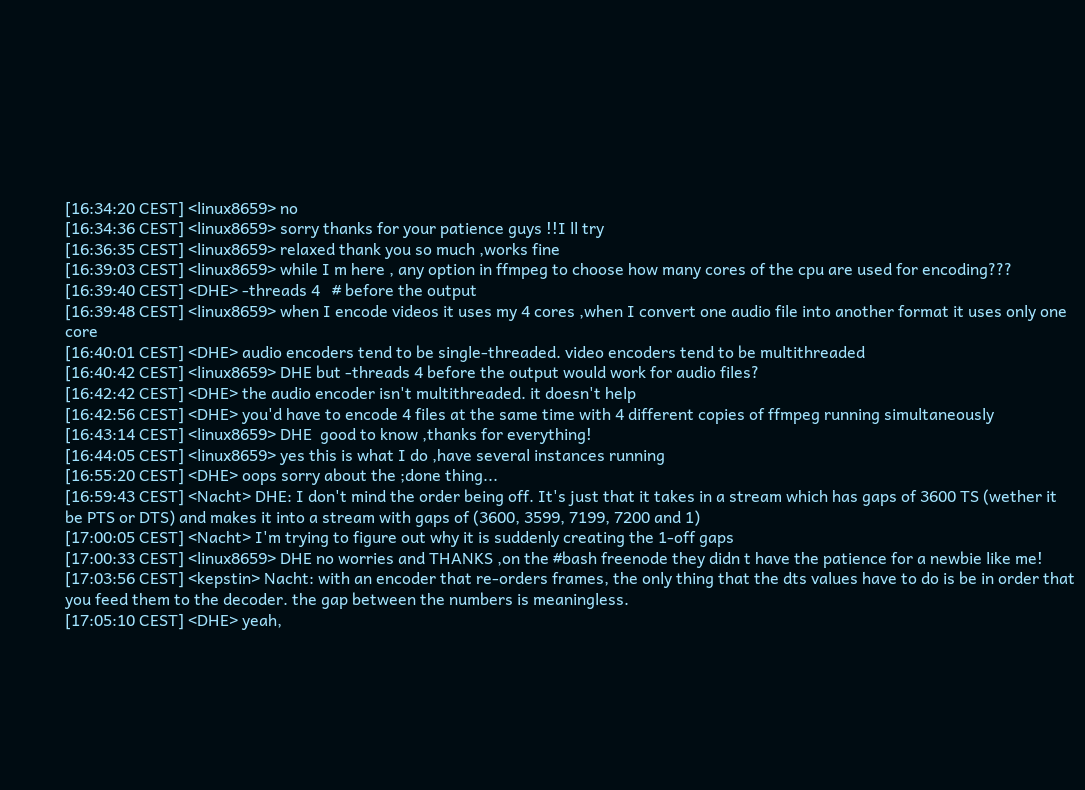[16:34:20 CEST] <linux8659> no
[16:34:36 CEST] <linux8659> sorry thanks for your patience guys !!I ll try
[16:36:35 CEST] <linux8659> relaxed thank you so much ,works fine
[16:39:03 CEST] <linux8659> while I m here , any option in ffmpeg to choose how many cores of the cpu are used for encoding???
[16:39:40 CEST] <DHE> -threads 4   # before the output
[16:39:48 CEST] <linux8659> when I encode videos it uses my 4 cores ,when I convert one audio file into another format it uses only one core
[16:40:01 CEST] <DHE> audio encoders tend to be single-threaded. video encoders tend to be multithreaded
[16:40:42 CEST] <linux8659> DHE but -threads 4 before the output would work for audio files?
[16:42:42 CEST] <DHE> the audio encoder isn't multithreaded. it doesn't help
[16:42:56 CEST] <DHE> you'd have to encode 4 files at the same time with 4 different copies of ffmpeg running simultaneously
[16:43:14 CEST] <linux8659> DHE  good to know ,thanks for everything!
[16:44:05 CEST] <linux8659> yes this is what I do ,have several instances running
[16:55:20 CEST] <DHE> oops sorry about the ;done thing...
[16:59:43 CEST] <Nacht> DHE: I don't mind the order being off. It's just that it takes in a stream which has gaps of 3600 TS (wether it be PTS or DTS) and makes it into a stream with gaps of (3600, 3599, 7199, 7200 and 1)
[17:00:05 CEST] <Nacht> I'm trying to figure out why it is suddenly creating the 1-off gaps
[17:00:33 CEST] <linux8659> DHE no worries and THANKS ,on the #bash freenode they didn t have the patience for a newbie like me!
[17:03:56 CEST] <kepstin> Nacht: with an encoder that re-orders frames, the only thing that the dts values have to do is be in order that you feed them to the decoder. the gap between the numbers is meaningless.
[17:05:10 CEST] <DHE> yeah,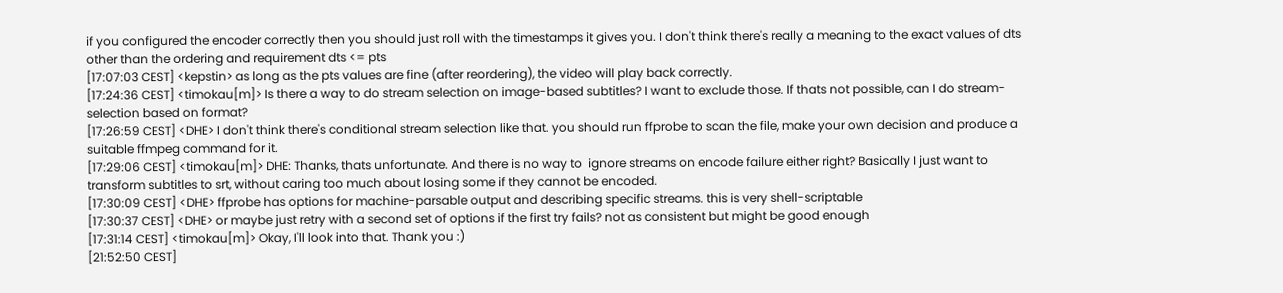if you configured the encoder correctly then you should just roll with the timestamps it gives you. I don't think there's really a meaning to the exact values of dts other than the ordering and requirement dts <= pts
[17:07:03 CEST] <kepstin> as long as the pts values are fine (after reordering), the video will play back correctly.
[17:24:36 CEST] <timokau[m]> Is there a way to do stream selection on image-based subtitles? I want to exclude those. If thats not possible, can I do stream-selection based on format?
[17:26:59 CEST] <DHE> I don't think there's conditional stream selection like that. you should run ffprobe to scan the file, make your own decision and produce a suitable ffmpeg command for it.
[17:29:06 CEST] <timokau[m]> DHE: Thanks, thats unfortunate. And there is no way to  ignore streams on encode failure either right? Basically I just want to transform subtitles to srt, without caring too much about losing some if they cannot be encoded.
[17:30:09 CEST] <DHE> ffprobe has options for machine-parsable output and describing specific streams. this is very shell-scriptable
[17:30:37 CEST] <DHE> or maybe just retry with a second set of options if the first try fails? not as consistent but might be good enough
[17:31:14 CEST] <timokau[m]> Okay, I'll look into that. Thank you :)
[21:52:50 CEST]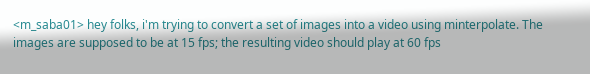<m_saba01> hey folks, i'm trying to convert a set of images into a video using minterpolate. The images are supposed to be at 15 fps; the resulting video should play at 60 fps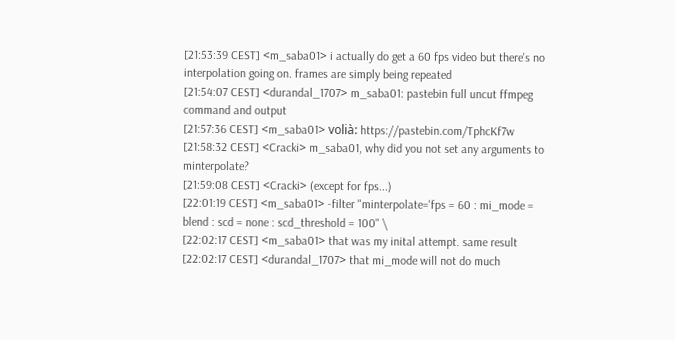[21:53:39 CEST] <m_saba01> i actually do get a 60 fps video but there's no interpolation going on. frames are simply being repeated
[21:54:07 CEST] <durandal_1707> m_saba01: pastebin full uncut ffmpeg command and output
[21:57:36 CEST] <m_saba01> volià: https://pastebin.com/TphcKf7w
[21:58:32 CEST] <Cracki> m_saba01, why did you not set any arguments to minterpolate?
[21:59:08 CEST] <Cracki> (except for fps...)
[22:01:19 CEST] <m_saba01> -filter "minterpolate='fps = 60 : mi_mode = blend : scd = none : scd_threshold = 100" \
[22:02:17 CEST] <m_saba01> that was my inital attempt. same result
[22:02:17 CEST] <durandal_1707> that mi_mode will not do much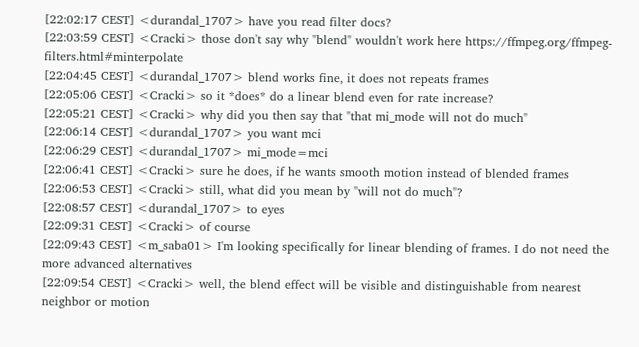[22:02:17 CEST] <durandal_1707> have you read filter docs?
[22:03:59 CEST] <Cracki> those don't say why "blend" wouldn't work here https://ffmpeg.org/ffmpeg-filters.html#minterpolate
[22:04:45 CEST] <durandal_1707> blend works fine, it does not repeats frames
[22:05:06 CEST] <Cracki> so it *does* do a linear blend even for rate increase?
[22:05:21 CEST] <Cracki> why did you then say that "that mi_mode will not do much"
[22:06:14 CEST] <durandal_1707> you want mci
[22:06:29 CEST] <durandal_1707> mi_mode=mci
[22:06:41 CEST] <Cracki> sure he does, if he wants smooth motion instead of blended frames
[22:06:53 CEST] <Cracki> still, what did you mean by "will not do much"?
[22:08:57 CEST] <durandal_1707> to eyes
[22:09:31 CEST] <Cracki> of course
[22:09:43 CEST] <m_saba01> I'm looking specifically for linear blending of frames. I do not need the more advanced alternatives
[22:09:54 CEST] <Cracki> well, the blend effect will be visible and distinguishable from nearest neighbor or motion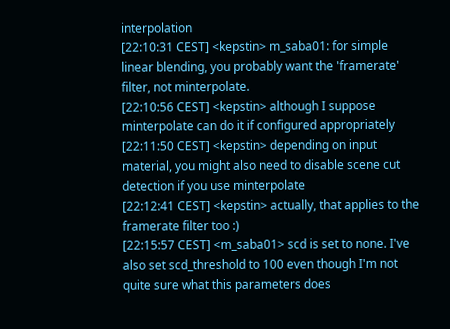interpolation
[22:10:31 CEST] <kepstin> m_saba01: for simple linear blending, you probably want the 'framerate' filter, not minterpolate.
[22:10:56 CEST] <kepstin> although I suppose minterpolate can do it if configured appropriately
[22:11:50 CEST] <kepstin> depending on input material, you might also need to disable scene cut detection if you use minterpolate
[22:12:41 CEST] <kepstin> actually, that applies to the framerate filter too :)
[22:15:57 CEST] <m_saba01> scd is set to none. I've also set scd_threshold to 100 even though I'm not quite sure what this parameters does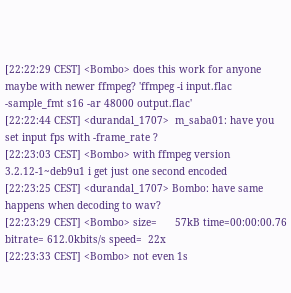[22:22:29 CEST] <Bombo> does this work for anyone maybe with newer ffmpeg? 'ffmpeg -i input.flac -sample_fmt s16 -ar 48000 output.flac'
[22:22:44 CEST] <durandal_1707>  m_saba01: have you set input fps with -frame_rate ?
[22:23:03 CEST] <Bombo> with ffmpeg version 3.2.12-1~deb9u1 i get just one second encoded
[22:23:25 CEST] <durandal_1707> Bombo: have same happens when decoding to wav?
[22:23:29 CEST] <Bombo> size=      57kB time=00:00:00.76 bitrate= 612.0kbits/s speed=  22x
[22:23:33 CEST] <Bombo> not even 1s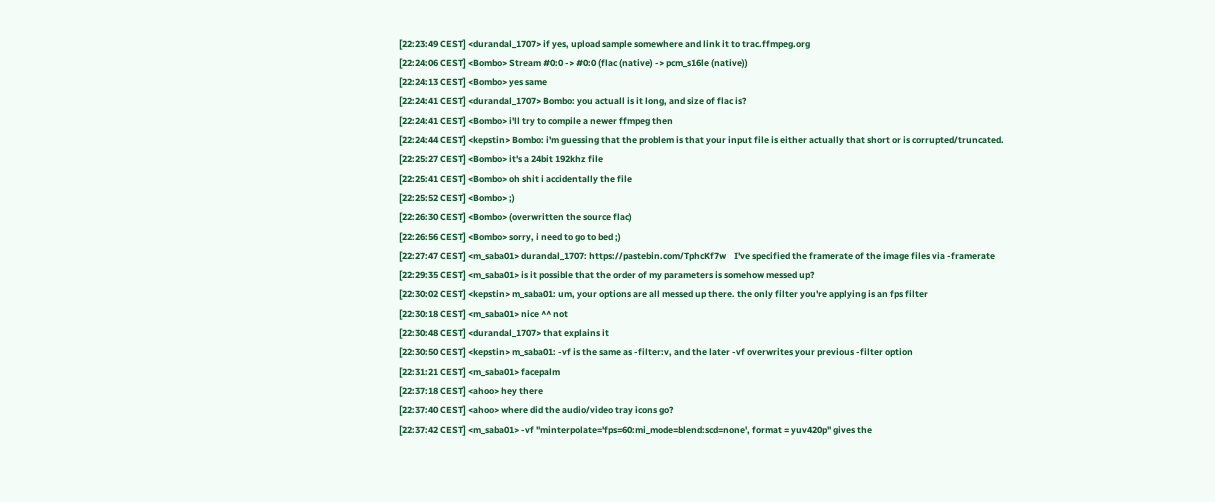[22:23:49 CEST] <durandal_1707> if yes, upload sample somewhere and link it to trac.ffmpeg.org
[22:24:06 CEST] <Bombo> Stream #0:0 -> #0:0 (flac (native) -> pcm_s16le (native))
[22:24:13 CEST] <Bombo> yes same
[22:24:41 CEST] <durandal_1707> Bombo: you actuall is it long, and size of flac is?
[22:24:41 CEST] <Bombo> i'll try to compile a newer ffmpeg then
[22:24:44 CEST] <kepstin> Bombo: i'm guessing that the problem is that your input file is either actually that short or is corrupted/truncated.
[22:25:27 CEST] <Bombo> it's a 24bit 192khz file
[22:25:41 CEST] <Bombo> oh shit i accidentally the file
[22:25:52 CEST] <Bombo> ;)
[22:26:30 CEST] <Bombo> (overwritten the source flac)
[22:26:56 CEST] <Bombo> sorry, i need to go to bed ;)
[22:27:47 CEST] <m_saba01> durandal_1707: https://pastebin.com/TphcKf7w    I've specified the framerate of the image files via -framerate
[22:29:35 CEST] <m_saba01> is it possible that the order of my parameters is somehow messed up?
[22:30:02 CEST] <kepstin> m_saba01: um, your options are all messed up there. the only filter you're applying is an fps filter
[22:30:18 CEST] <m_saba01> nice ^^ not
[22:30:48 CEST] <durandal_1707> that explains it
[22:30:50 CEST] <kepstin> m_saba01: -vf is the same as -filter:v, and the later -vf overwrites your previous -filter option
[22:31:21 CEST] <m_saba01> facepalm
[22:37:18 CEST] <ahoo> hey there
[22:37:40 CEST] <ahoo> where did the audio/video tray icons go?
[22:37:42 CEST] <m_saba01> -vf "minterpolate='fps=60:mi_mode=blend:scd=none', format = yuv420p" gives the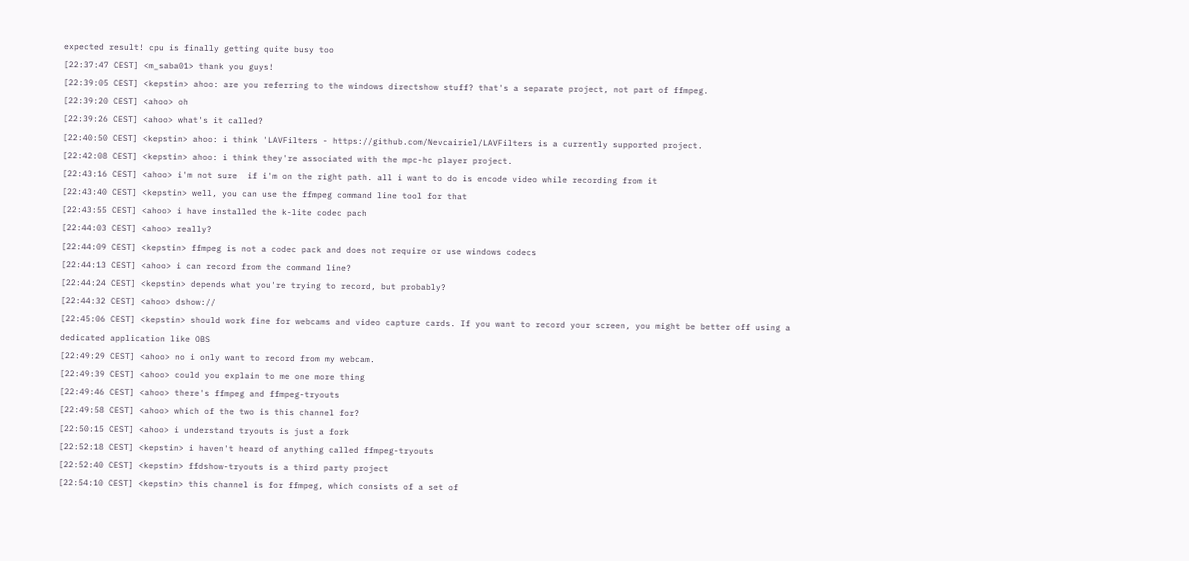expected result! cpu is finally getting quite busy too
[22:37:47 CEST] <m_saba01> thank you guys!
[22:39:05 CEST] <kepstin> ahoo: are you referring to the windows directshow stuff? that's a separate project, not part of ffmpeg.
[22:39:20 CEST] <ahoo> oh
[22:39:26 CEST] <ahoo> what's it called?
[22:40:50 CEST] <kepstin> ahoo: i think 'LAVFilters - https://github.com/Nevcairiel/LAVFilters is a currently supported project.
[22:42:08 CEST] <kepstin> ahoo: i think they're associated with the mpc-hc player project.
[22:43:16 CEST] <ahoo> i'm not sure  if i'm on the right path. all i want to do is encode video while recording from it
[22:43:40 CEST] <kepstin> well, you can use the ffmpeg command line tool for that
[22:43:55 CEST] <ahoo> i have installed the k-lite codec pach
[22:44:03 CEST] <ahoo> really?
[22:44:09 CEST] <kepstin> ffmpeg is not a codec pack and does not require or use windows codecs
[22:44:13 CEST] <ahoo> i can record from the command line?
[22:44:24 CEST] <kepstin> depends what you're trying to record, but probably?
[22:44:32 CEST] <ahoo> dshow://
[22:45:06 CEST] <kepstin> should work fine for webcams and video capture cards. If you want to record your screen, you might be better off using a dedicated application like OBS
[22:49:29 CEST] <ahoo> no i only want to record from my webcam.
[22:49:39 CEST] <ahoo> could you explain to me one more thing
[22:49:46 CEST] <ahoo> there's ffmpeg and ffmpeg-tryouts
[22:49:58 CEST] <ahoo> which of the two is this channel for?
[22:50:15 CEST] <ahoo> i understand tryouts is just a fork
[22:52:18 CEST] <kepstin> i haven't heard of anything called ffmpeg-tryouts
[22:52:40 CEST] <kepstin> ffdshow-tryouts is a third party project
[22:54:10 CEST] <kepstin> this channel is for ffmpeg, which consists of a set of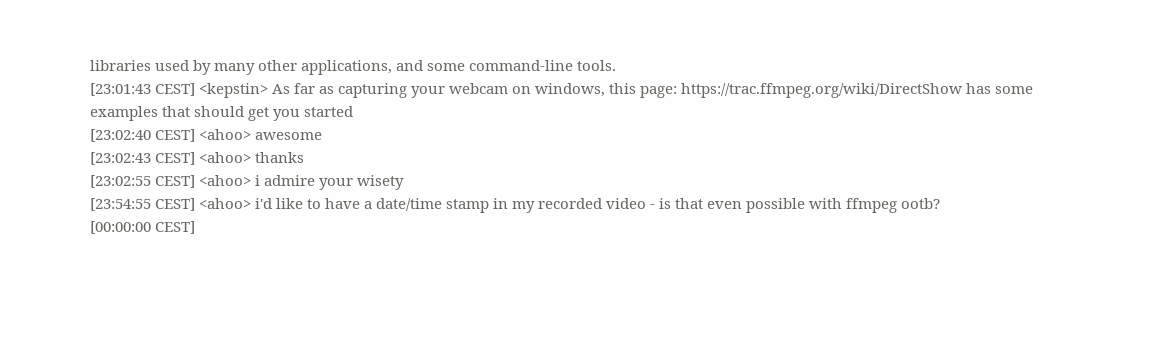libraries used by many other applications, and some command-line tools.
[23:01:43 CEST] <kepstin> As far as capturing your webcam on windows, this page: https://trac.ffmpeg.org/wiki/DirectShow has some examples that should get you started
[23:02:40 CEST] <ahoo> awesome
[23:02:43 CEST] <ahoo> thanks
[23:02:55 CEST] <ahoo> i admire your wisety
[23:54:55 CEST] <ahoo> i'd like to have a date/time stamp in my recorded video - is that even possible with ffmpeg ootb?
[00:00:00 CEST]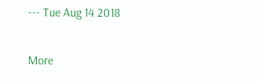--- Tue Aug 14 2018

More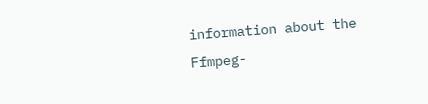information about the Ffmpeg-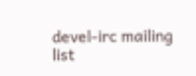devel-irc mailing list